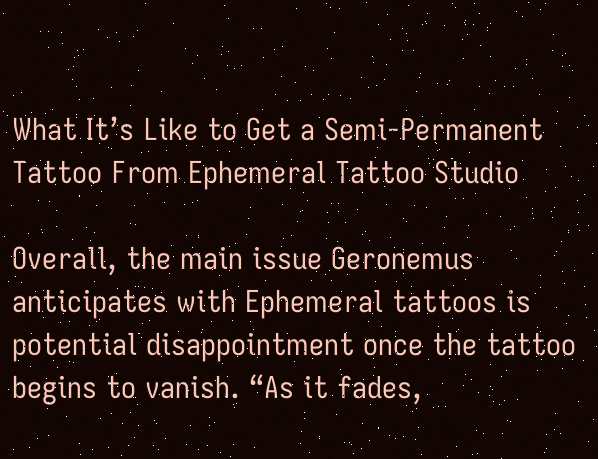What It’s Like to Get a Semi-Permanent Tattoo From Ephemeral Tattoo Studio

Overall, the main issue Geronemus anticipates with Ephemeral tattoos is potential disappointment once the tattoo begins to vanish. “As it fades,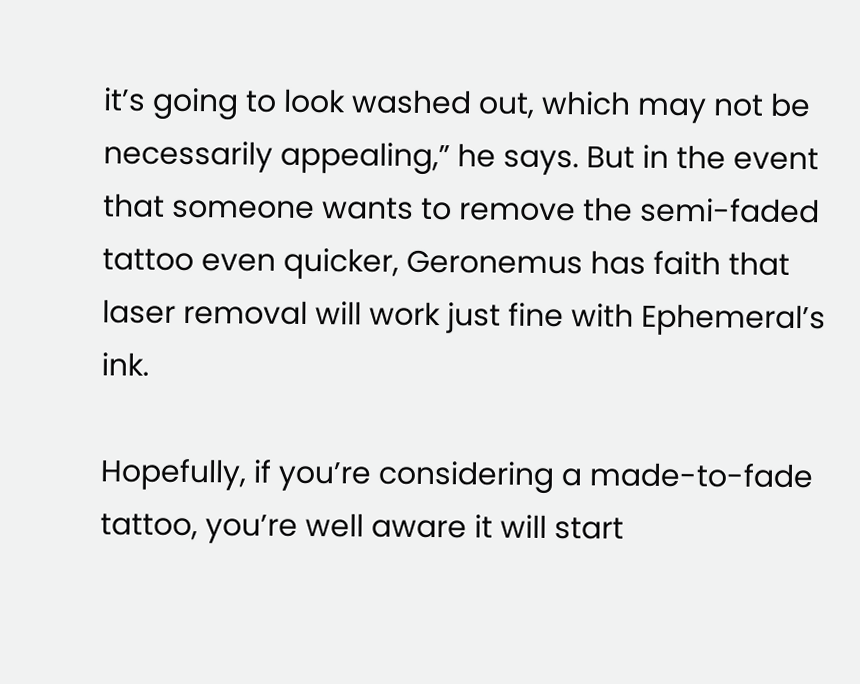it’s going to look washed out, which may not be necessarily appealing,” he says. But in the event that someone wants to remove the semi-faded tattoo even quicker, Geronemus has faith that laser removal will work just fine with Ephemeral’s ink.

Hopefully, if you’re considering a made-to-fade tattoo, you’re well aware it will start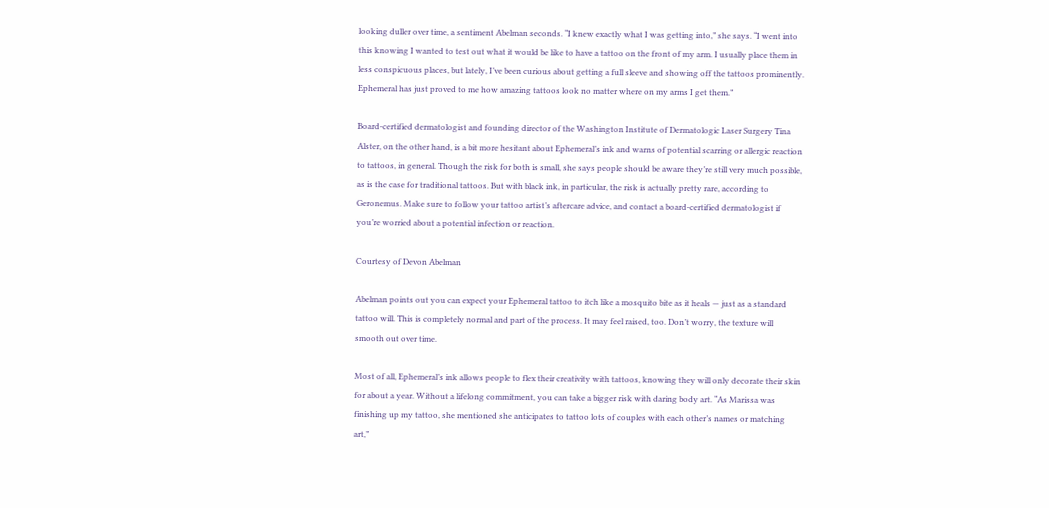looking duller over time, a sentiment Abelman seconds. “I knew exactly what I was getting into,” she says. “I went into this knowing I wanted to test out what it would be like to have a tattoo on the front of my arm. I usually place them in less conspicuous places, but lately, I’ve been curious about getting a full sleeve and showing off the tattoos prominently. Ephemeral has just proved to me how amazing tattoos look no matter where on my arms I get them.”

Board-certified dermatologist and founding director of the Washington Institute of Dermatologic Laser Surgery Tina Alster, on the other hand, is a bit more hesitant about Ephemeral’s ink and warns of potential scarring or allergic reaction to tattoos, in general. Though the risk for both is small, she says people should be aware they’re still very much possible, as is the case for traditional tattoos. But with black ink, in particular, the risk is actually pretty rare, according to Geronemus. Make sure to follow your tattoo artist’s aftercare advice, and contact a board-certified dermatologist if you’re worried about a potential infection or reaction.

Courtesy of Devon Abelman

Abelman points out you can expect your Ephemeral tattoo to itch like a mosquito bite as it heals — just as a standard tattoo will. This is completely normal and part of the process. It may feel raised, too. Don’t worry, the texture will smooth out over time.

Most of all, Ephemeral’s ink allows people to flex their creativity with tattoos, knowing they will only decorate their skin for about a year. Without a lifelong commitment, you can take a bigger risk with daring body art. “As Marissa was finishing up my tattoo, she mentioned she anticipates to tattoo lots of couples with each other’s names or matching art,”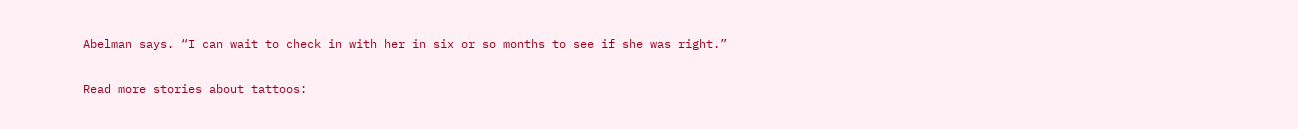Abelman says. “I can wait to check in with her in six or so months to see if she was right.”

Read more stories about tattoos: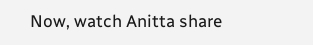Now, watch Anitta share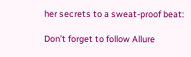her secrets to a sweat-proof beat:

Don’t forget to follow Allure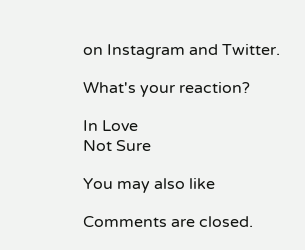on Instagram and Twitter.

What's your reaction?

In Love
Not Sure

You may also like

Comments are closed.